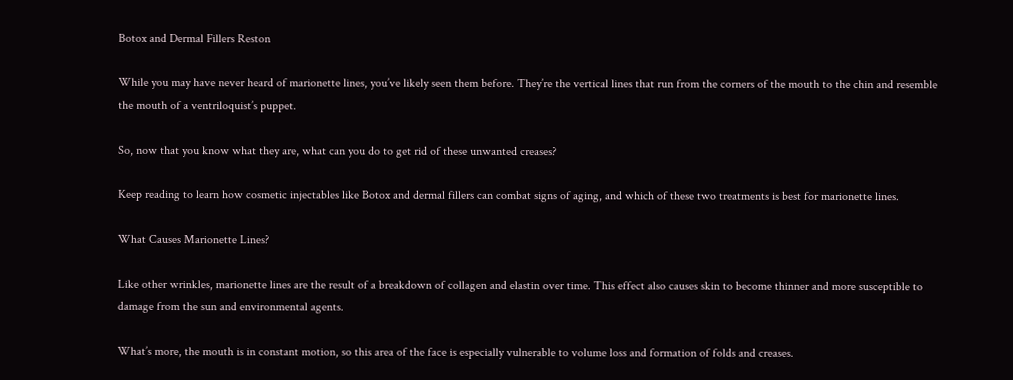Botox and Dermal Fillers Reston

While you may have never heard of marionette lines, you’ve likely seen them before. They’re the vertical lines that run from the corners of the mouth to the chin and resemble the mouth of a ventriloquist’s puppet.

So, now that you know what they are, what can you do to get rid of these unwanted creases?

Keep reading to learn how cosmetic injectables like Botox and dermal fillers can combat signs of aging, and which of these two treatments is best for marionette lines.

What Causes Marionette Lines?

Like other wrinkles, marionette lines are the result of a breakdown of collagen and elastin over time. This effect also causes skin to become thinner and more susceptible to damage from the sun and environmental agents.

What’s more, the mouth is in constant motion, so this area of the face is especially vulnerable to volume loss and formation of folds and creases.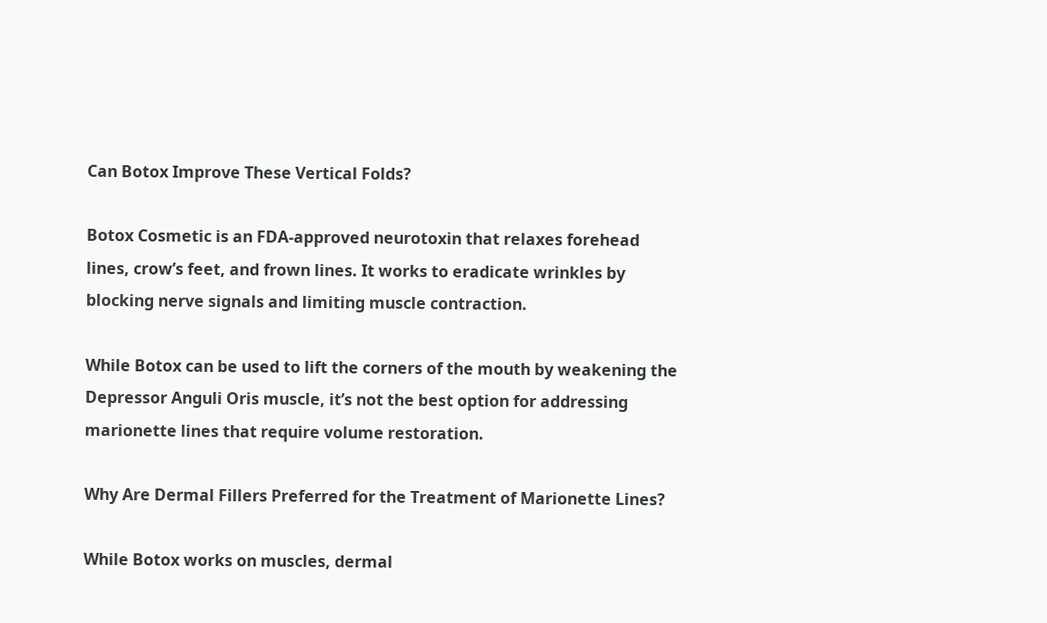Can Botox Improve These Vertical Folds?

Botox Cosmetic is an FDA-approved neurotoxin that relaxes forehead lines, crow’s feet, and frown lines. It works to eradicate wrinkles by blocking nerve signals and limiting muscle contraction.

While Botox can be used to lift the corners of the mouth by weakening the Depressor Anguli Oris muscle, it’s not the best option for addressing marionette lines that require volume restoration.

Why Are Dermal Fillers Preferred for the Treatment of Marionette Lines?

While Botox works on muscles, dermal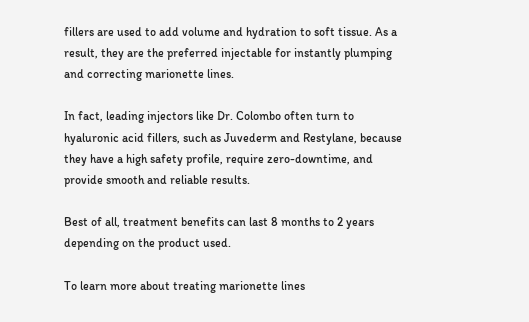fillers are used to add volume and hydration to soft tissue. As a result, they are the preferred injectable for instantly plumping and correcting marionette lines.

In fact, leading injectors like Dr. Colombo often turn to hyaluronic acid fillers, such as Juvederm and Restylane, because they have a high safety profile, require zero-downtime, and provide smooth and reliable results.

Best of all, treatment benefits can last 8 months to 2 years depending on the product used.

To learn more about treating marionette lines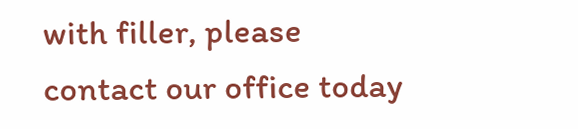with filler, please contact our office today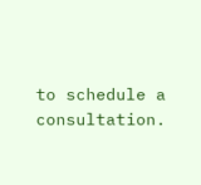to schedule a consultation.